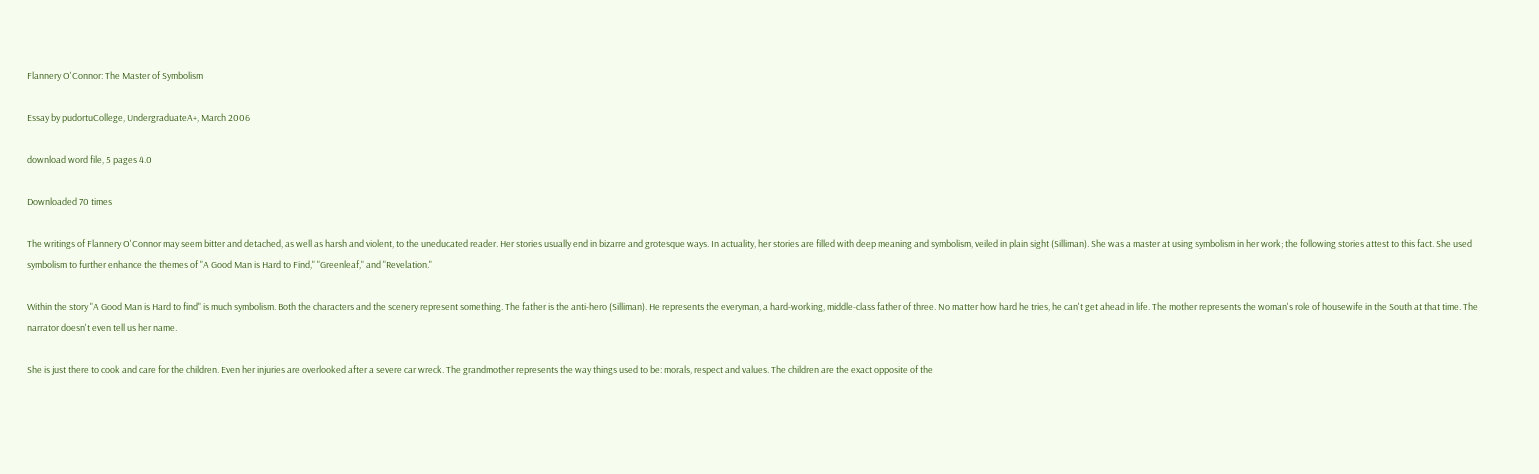Flannery O'Connor: The Master of Symbolism

Essay by pudortuCollege, UndergraduateA+, March 2006

download word file, 5 pages 4.0

Downloaded 70 times

The writings of Flannery O'Connor may seem bitter and detached, as well as harsh and violent, to the uneducated reader. Her stories usually end in bizarre and grotesque ways. In actuality, her stories are filled with deep meaning and symbolism, veiled in plain sight (Silliman). She was a master at using symbolism in her work; the following stories attest to this fact. She used symbolism to further enhance the themes of "A Good Man is Hard to Find," "Greenleaf," and "Revelation."

Within the story "A Good Man is Hard to find" is much symbolism. Both the characters and the scenery represent something. The father is the anti-hero (Silliman). He represents the everyman, a hard-working, middle-class father of three. No matter how hard he tries, he can't get ahead in life. The mother represents the woman's role of housewife in the South at that time. The narrator doesn't even tell us her name.

She is just there to cook and care for the children. Even her injuries are overlooked after a severe car wreck. The grandmother represents the way things used to be: morals, respect and values. The children are the exact opposite of the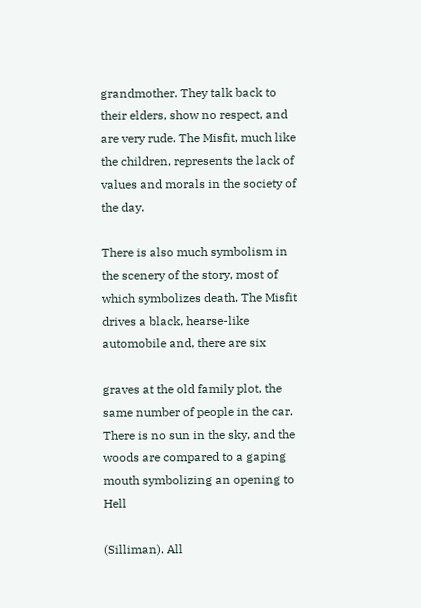grandmother. They talk back to their elders, show no respect, and are very rude. The Misfit, much like the children, represents the lack of values and morals in the society of the day.

There is also much symbolism in the scenery of the story, most of which symbolizes death. The Misfit drives a black, hearse-like automobile and, there are six

graves at the old family plot, the same number of people in the car. There is no sun in the sky, and the woods are compared to a gaping mouth symbolizing an opening to Hell

(Silliman). All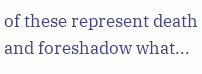of these represent death and foreshadow what...